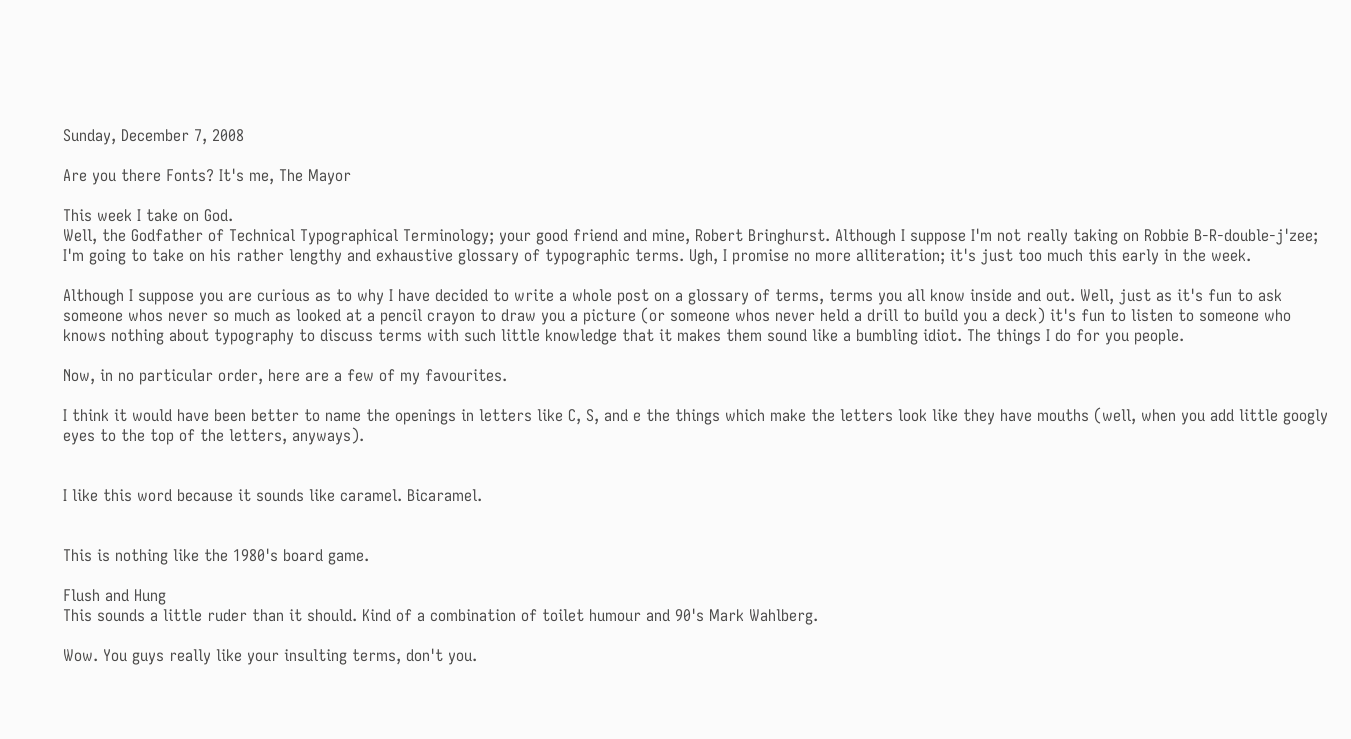Sunday, December 7, 2008

Are you there Fonts? It's me, The Mayor

This week I take on God.
Well, the Godfather of Technical Typographical Terminology; your good friend and mine, Robert Bringhurst. Although I suppose I'm not really taking on Robbie B-R-double-j'zee; I'm going to take on his rather lengthy and exhaustive glossary of typographic terms. Ugh, I promise no more alliteration; it's just too much this early in the week.

Although I suppose you are curious as to why I have decided to write a whole post on a glossary of terms, terms you all know inside and out. Well, just as it's fun to ask someone whos never so much as looked at a pencil crayon to draw you a picture (or someone whos never held a drill to build you a deck) it's fun to listen to someone who knows nothing about typography to discuss terms with such little knowledge that it makes them sound like a bumbling idiot. The things I do for you people.

Now, in no particular order, here are a few of my favourites.

I think it would have been better to name the openings in letters like C, S, and e the things which make the letters look like they have mouths (well, when you add little googly eyes to the top of the letters, anyways).


I like this word because it sounds like caramel. Bicaramel.


This is nothing like the 1980's board game.

Flush and Hung
This sounds a little ruder than it should. Kind of a combination of toilet humour and 90's Mark Wahlberg.

Wow. You guys really like your insulting terms, don't you.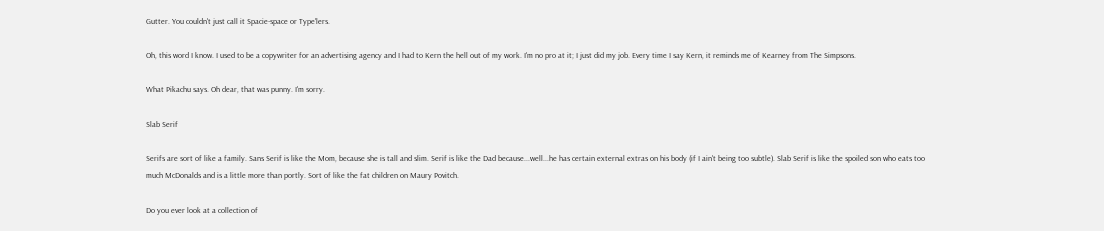Gutter. You couldn't just call it Spacie-space or Type'lers.

Oh, this word I know. I used to be a copywriter for an advertising agency and I had to Kern the hell out of my work. I'm no pro at it; I just did my job. Every time I say Kern, it reminds me of Kearney from The Simpsons.

What Pikachu says. Oh dear, that was punny. I'm sorry.

Slab Serif

Serifs are sort of like a family. Sans Serif is like the Mom, because she is tall and slim. Serif is like the Dad because...well...he has certain external extras on his body (if I ain't being too subtle). Slab Serif is like the spoiled son who eats too much McDonalds and is a little more than portly. Sort of like the fat children on Maury Povitch.

Do you ever look at a collection of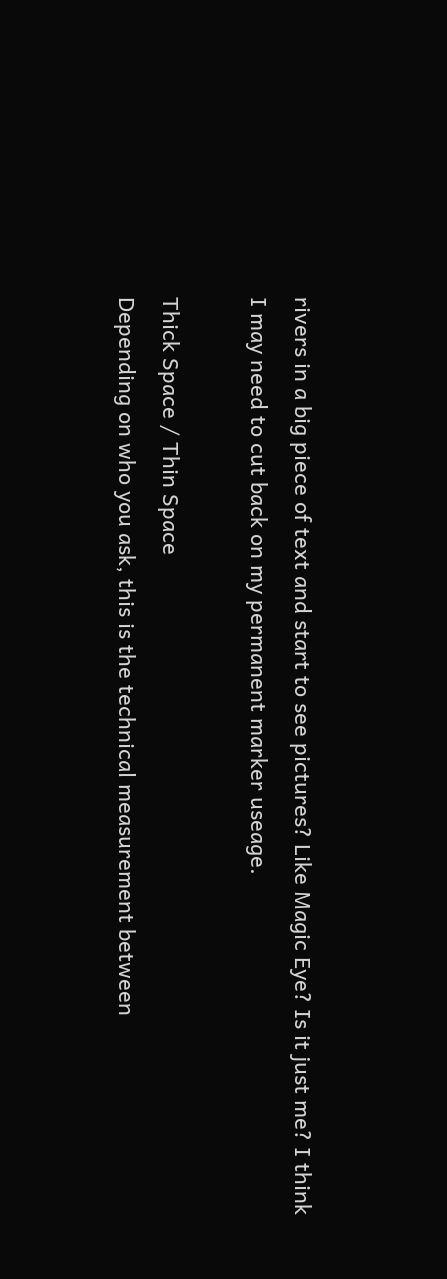rivers in a big piece of text and start to see pictures? Like Magic Eye? Is it just me? I think I may need to cut back on my permanent marker useage.

Thick Space / Thin Space
Depending on who you ask, this is the technical measurement between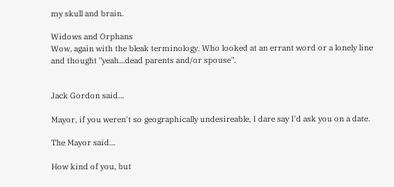my skull and brain.

Widows and Orphans
Wow, again with the bleak terminology. Who looked at an errant word or a lonely line and thought "yeah...dead parents and/or spouse".


Jack Gordon said...

Mayor, if you weren't so geographically undesireable, I dare say I'd ask you on a date.

The Mayor said...

How kind of you, but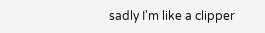sadly I'm like a clipper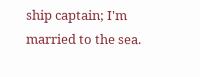ship captain; I'm married to the sea.